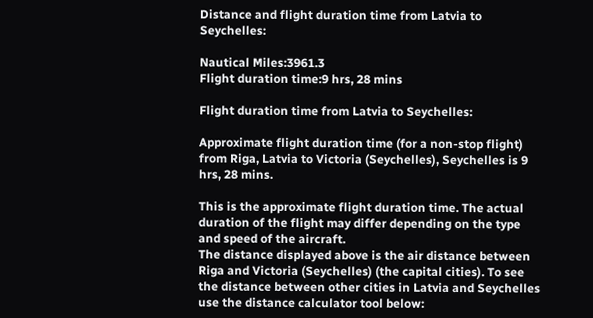Distance and flight duration time from Latvia to Seychelles:

Nautical Miles:3961.3
Flight duration time:9 hrs, 28 mins

Flight duration time from Latvia to Seychelles:

Approximate flight duration time (for a non-stop flight) from Riga, Latvia to Victoria (Seychelles), Seychelles is 9 hrs, 28 mins.

This is the approximate flight duration time. The actual duration of the flight may differ depending on the type and speed of the aircraft.
The distance displayed above is the air distance between Riga and Victoria (Seychelles) (the capital cities). To see the distance between other cities in Latvia and Seychelles use the distance calculator tool below: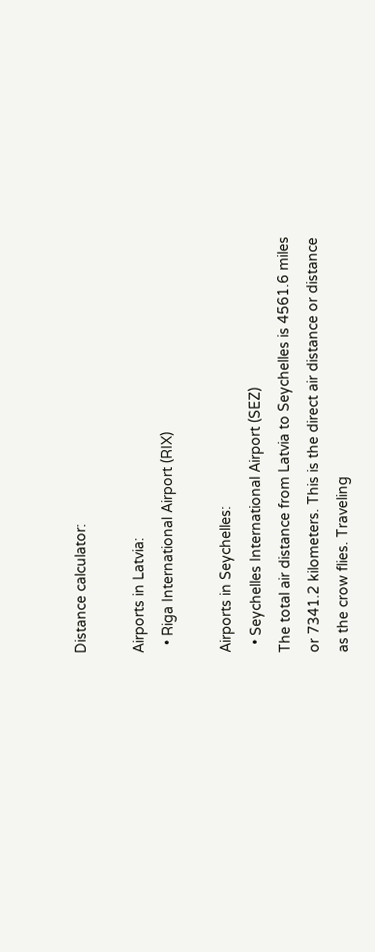Distance calculator:

Airports in Latvia:
  • Riga International Airport (RIX)

Airports in Seychelles:
  • Seychelles International Airport (SEZ)
The total air distance from Latvia to Seychelles is 4561.6 miles or 7341.2 kilometers. This is the direct air distance or distance as the crow flies. Traveling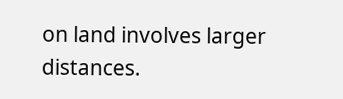on land involves larger distances.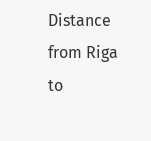Distance from Riga to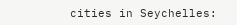cities in Seychelles: